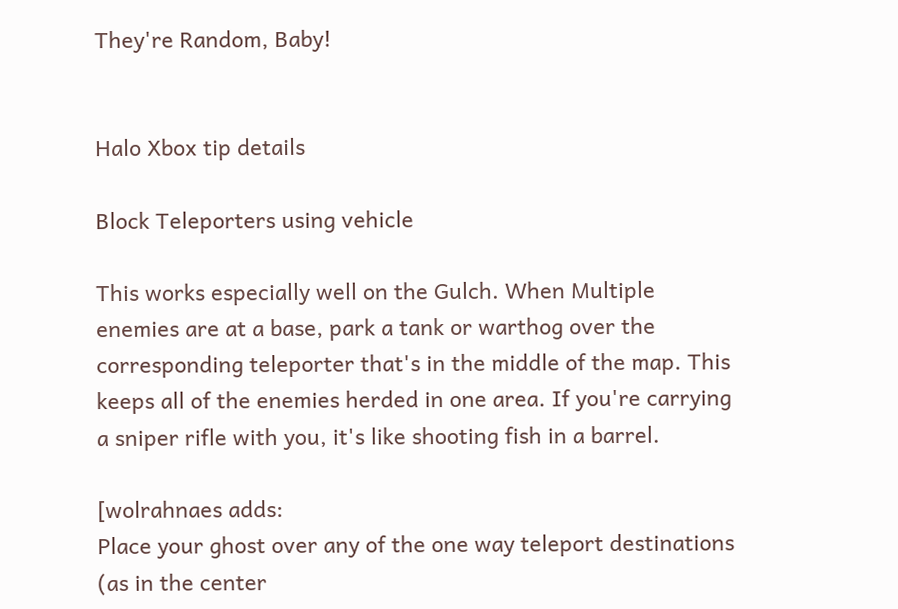They're Random, Baby!


Halo Xbox tip details

Block Teleporters using vehicle

This works especially well on the Gulch. When Multiple enemies are at a base, park a tank or warthog over the corresponding teleporter that's in the middle of the map. This keeps all of the enemies herded in one area. If you're carrying a sniper rifle with you, it's like shooting fish in a barrel.

[wolrahnaes adds:
Place your ghost over any of the one way teleport destinations (as in the center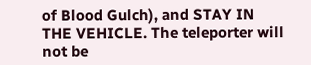of Blood Gulch), and STAY IN THE VEHICLE. The teleporter will not be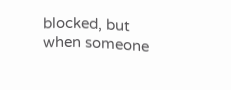blocked, but when someone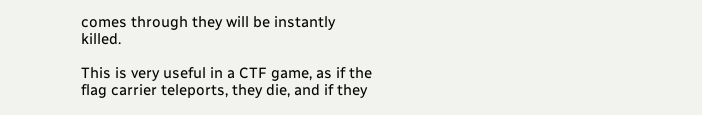comes through they will be instantly killed.

This is very useful in a CTF game, as if the flag carrier teleports, they die, and if they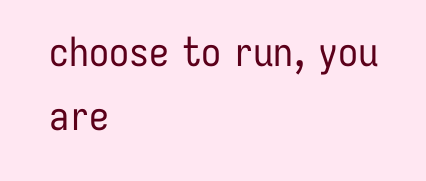choose to run, you are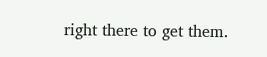right there to get them.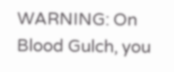WARNING: On Blood Gulch, you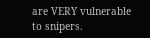are VERY vulnerable to snipers.